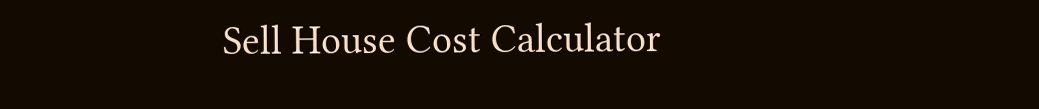Sell House Cost Calculator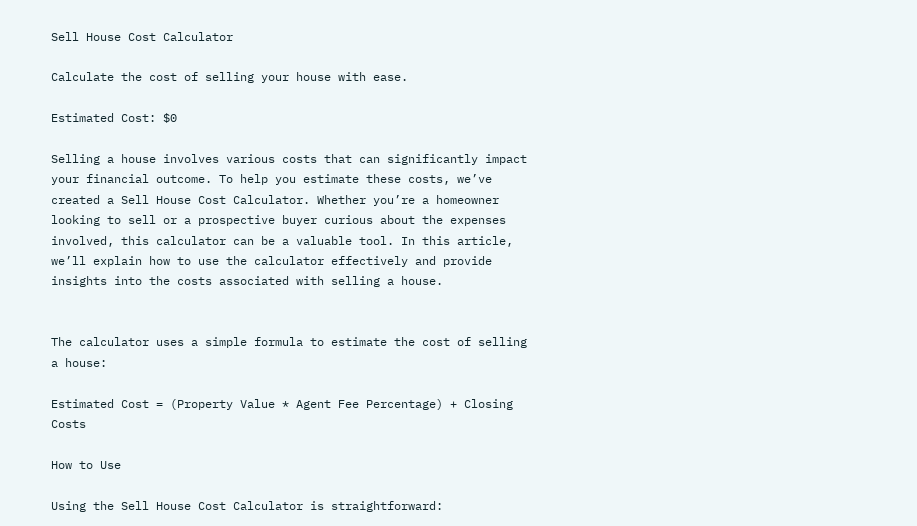Sell House Cost Calculator

Calculate the cost of selling your house with ease.

Estimated Cost: $0

Selling a house involves various costs that can significantly impact your financial outcome. To help you estimate these costs, we’ve created a Sell House Cost Calculator. Whether you’re a homeowner looking to sell or a prospective buyer curious about the expenses involved, this calculator can be a valuable tool. In this article, we’ll explain how to use the calculator effectively and provide insights into the costs associated with selling a house.


The calculator uses a simple formula to estimate the cost of selling a house:

Estimated Cost = (Property Value * Agent Fee Percentage) + Closing Costs

How to Use

Using the Sell House Cost Calculator is straightforward: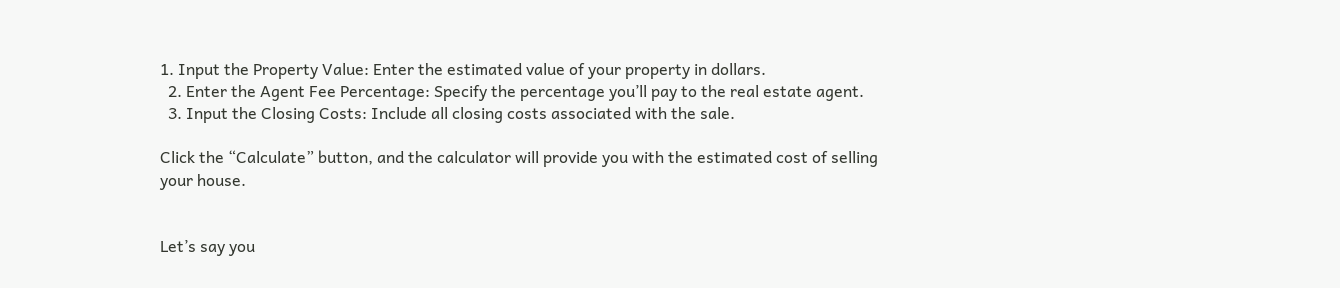1. Input the Property Value: Enter the estimated value of your property in dollars.
  2. Enter the Agent Fee Percentage: Specify the percentage you’ll pay to the real estate agent.
  3. Input the Closing Costs: Include all closing costs associated with the sale.

Click the “Calculate” button, and the calculator will provide you with the estimated cost of selling your house.


Let’s say you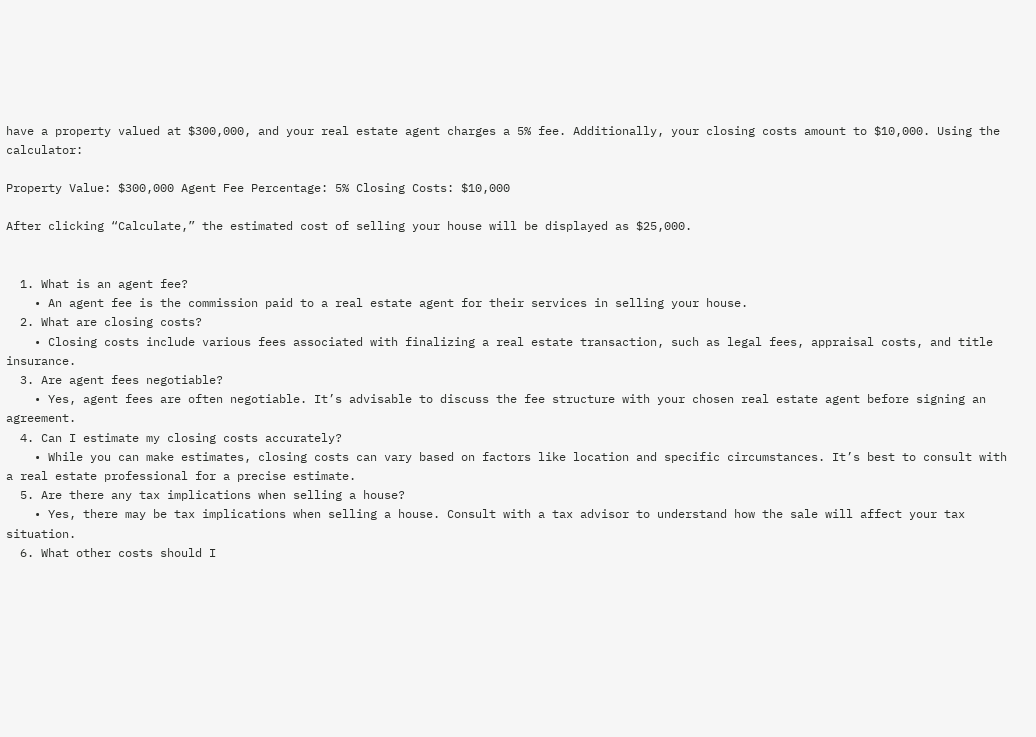have a property valued at $300,000, and your real estate agent charges a 5% fee. Additionally, your closing costs amount to $10,000. Using the calculator:

Property Value: $300,000 Agent Fee Percentage: 5% Closing Costs: $10,000

After clicking “Calculate,” the estimated cost of selling your house will be displayed as $25,000.


  1. What is an agent fee?
    • An agent fee is the commission paid to a real estate agent for their services in selling your house.
  2. What are closing costs?
    • Closing costs include various fees associated with finalizing a real estate transaction, such as legal fees, appraisal costs, and title insurance.
  3. Are agent fees negotiable?
    • Yes, agent fees are often negotiable. It’s advisable to discuss the fee structure with your chosen real estate agent before signing an agreement.
  4. Can I estimate my closing costs accurately?
    • While you can make estimates, closing costs can vary based on factors like location and specific circumstances. It’s best to consult with a real estate professional for a precise estimate.
  5. Are there any tax implications when selling a house?
    • Yes, there may be tax implications when selling a house. Consult with a tax advisor to understand how the sale will affect your tax situation.
  6. What other costs should I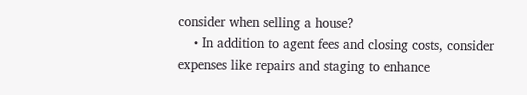consider when selling a house?
    • In addition to agent fees and closing costs, consider expenses like repairs and staging to enhance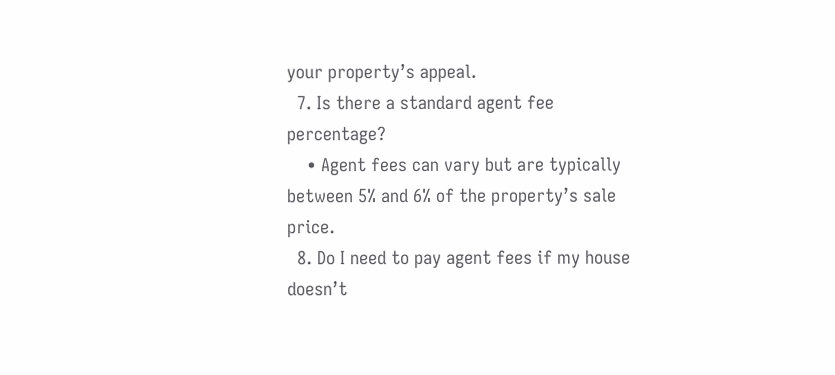your property’s appeal.
  7. Is there a standard agent fee percentage?
    • Agent fees can vary but are typically between 5% and 6% of the property’s sale price.
  8. Do I need to pay agent fees if my house doesn’t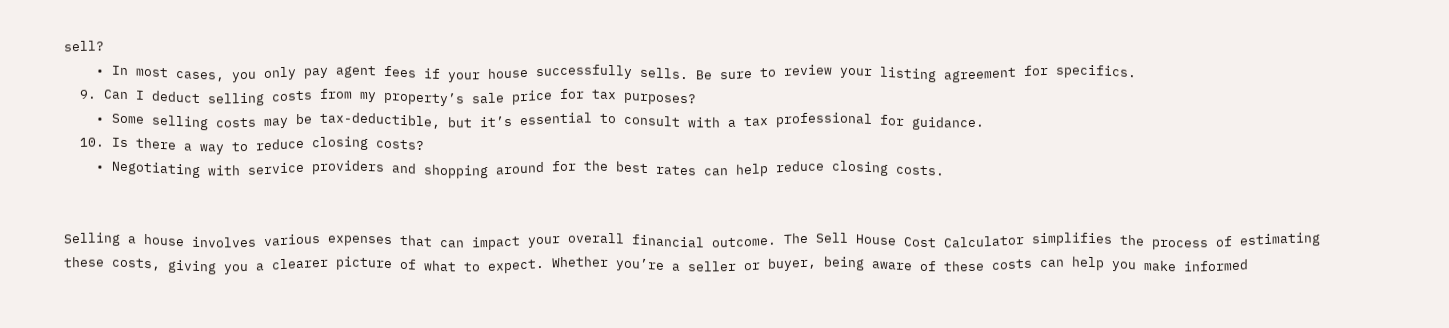sell?
    • In most cases, you only pay agent fees if your house successfully sells. Be sure to review your listing agreement for specifics.
  9. Can I deduct selling costs from my property’s sale price for tax purposes?
    • Some selling costs may be tax-deductible, but it’s essential to consult with a tax professional for guidance.
  10. Is there a way to reduce closing costs?
    • Negotiating with service providers and shopping around for the best rates can help reduce closing costs.


Selling a house involves various expenses that can impact your overall financial outcome. The Sell House Cost Calculator simplifies the process of estimating these costs, giving you a clearer picture of what to expect. Whether you’re a seller or buyer, being aware of these costs can help you make informed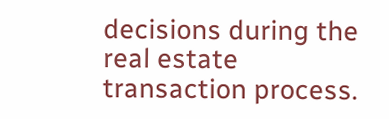decisions during the real estate transaction process.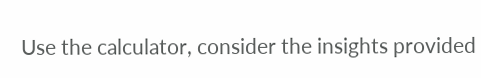Use the calculator, consider the insights provided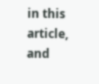in this article, and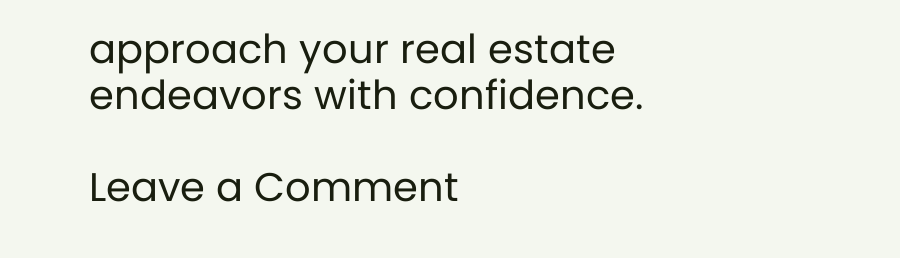approach your real estate endeavors with confidence.

Leave a Comment